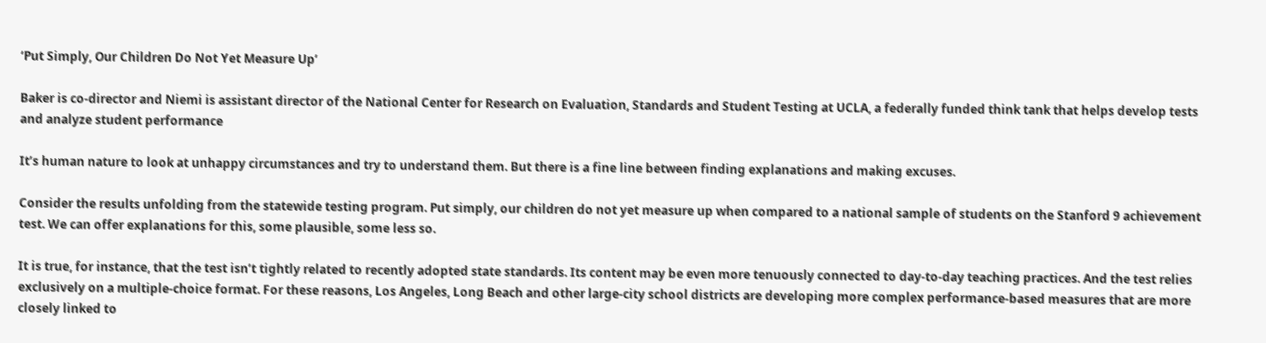‘Put Simply, Our Children Do Not Yet Measure Up’

Baker is co-director and Niemi is assistant director of the National Center for Research on Evaluation, Standards and Student Testing at UCLA, a federally funded think tank that helps develop tests and analyze student performance

It’s human nature to look at unhappy circumstances and try to understand them. But there is a fine line between finding explanations and making excuses.

Consider the results unfolding from the statewide testing program. Put simply, our children do not yet measure up when compared to a national sample of students on the Stanford 9 achievement test. We can offer explanations for this, some plausible, some less so.

It is true, for instance, that the test isn’t tightly related to recently adopted state standards. Its content may be even more tenuously connected to day-to-day teaching practices. And the test relies exclusively on a multiple-choice format. For these reasons, Los Angeles, Long Beach and other large-city school districts are developing more complex performance-based measures that are more closely linked to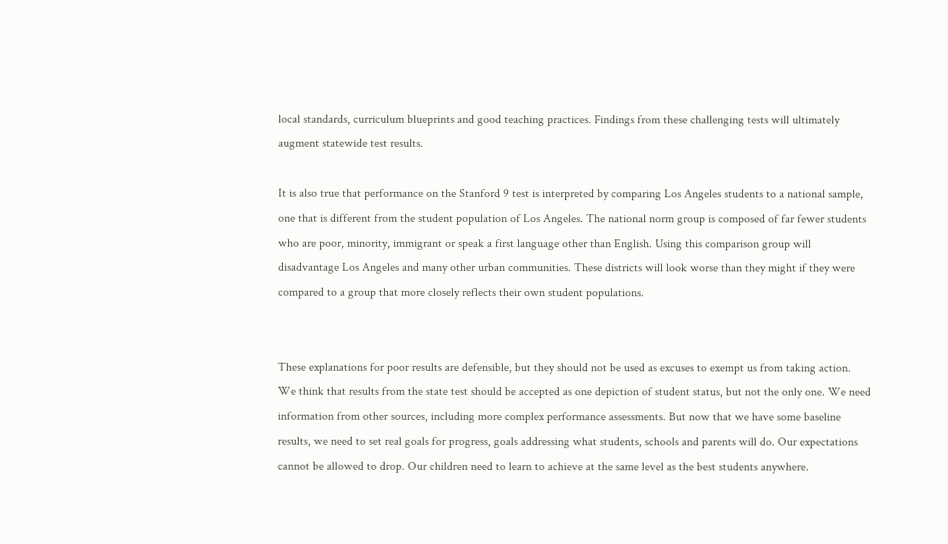local standards, curriculum blueprints and good teaching practices. Findings from these challenging tests will ultimately augment statewide test results.

It is also true that performance on the Stanford 9 test is interpreted by comparing Los Angeles students to a national sample, one that is different from the student population of Los Angeles. The national norm group is composed of far fewer students who are poor, minority, immigrant or speak a first language other than English. Using this comparison group will disadvantage Los Angeles and many other urban communities. These districts will look worse than they might if they were compared to a group that more closely reflects their own student populations.


These explanations for poor results are defensible, but they should not be used as excuses to exempt us from taking action. We think that results from the state test should be accepted as one depiction of student status, but not the only one. We need information from other sources, including more complex performance assessments. But now that we have some baseline results, we need to set real goals for progress, goals addressing what students, schools and parents will do. Our expectations cannot be allowed to drop. Our children need to learn to achieve at the same level as the best students anywhere.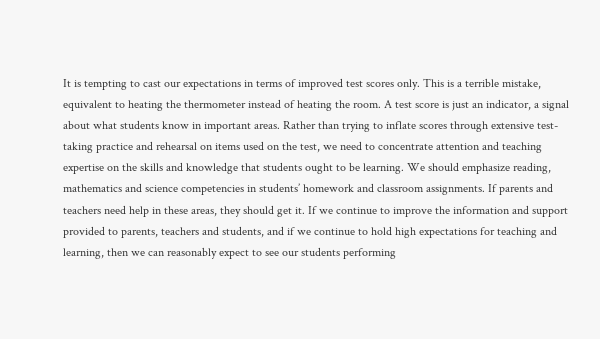It is tempting to cast our expectations in terms of improved test scores only. This is a terrible mistake, equivalent to heating the thermometer instead of heating the room. A test score is just an indicator, a signal about what students know in important areas. Rather than trying to inflate scores through extensive test-taking practice and rehearsal on items used on the test, we need to concentrate attention and teaching expertise on the skills and knowledge that students ought to be learning. We should emphasize reading, mathematics and science competencies in students’ homework and classroom assignments. If parents and teachers need help in these areas, they should get it. If we continue to improve the information and support provided to parents, teachers and students, and if we continue to hold high expectations for teaching and learning, then we can reasonably expect to see our students performing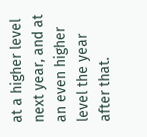at a higher level next year, and at an even higher level the year after that.